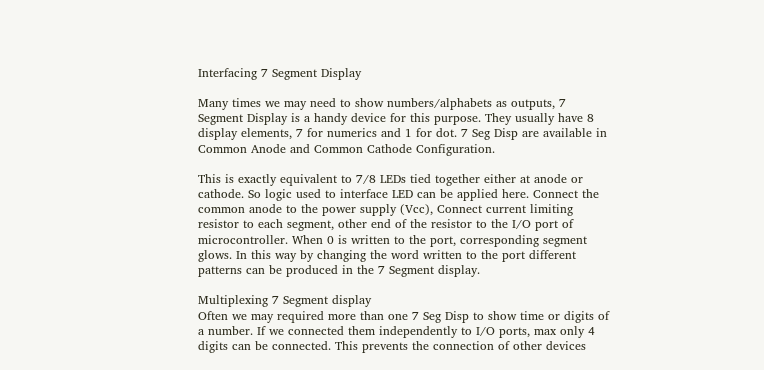Interfacing 7 Segment Display

Many times we may need to show numbers/alphabets as outputs, 7 Segment Display is a handy device for this purpose. They usually have 8 display elements, 7 for numerics and 1 for dot. 7 Seg Disp are available in Common Anode and Common Cathode Configuration.

This is exactly equivalent to 7/8 LEDs tied together either at anode or cathode. So logic used to interface LED can be applied here. Connect the common anode to the power supply (Vcc), Connect current limiting resistor to each segment, other end of the resistor to the I/O port of microcontroller. When 0 is written to the port, corresponding segment glows. In this way by changing the word written to the port different patterns can be produced in the 7 Segment display.

Multiplexing 7 Segment display
Often we may required more than one 7 Seg Disp to show time or digits of a number. If we connected them independently to I/O ports, max only 4 digits can be connected. This prevents the connection of other devices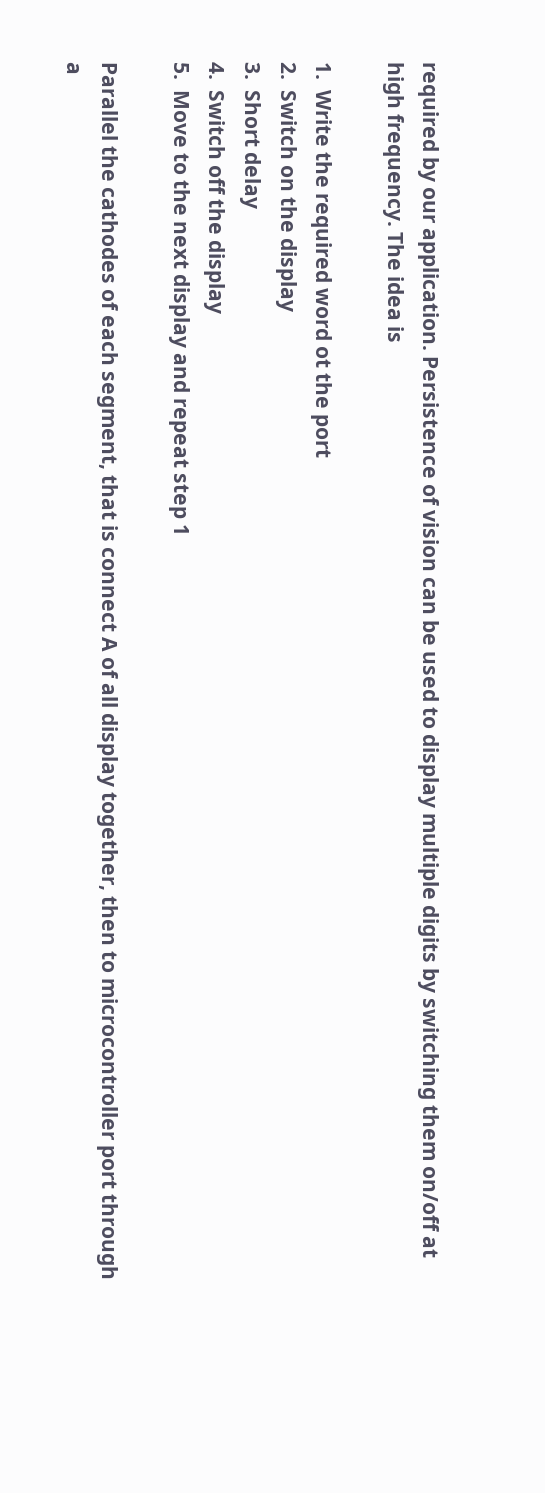required by our application. Persistence of vision can be used to display multiple digits by switching them on/off at high frequency. The idea is

1.  Write the required word ot the port
2.  Switch on the display
3.  Short delay
4.  Switch off the display
5.  Move to the next display and repeat step 1

Parallel the cathodes of each segment, that is connect A of all display together, then to microcontroller port through a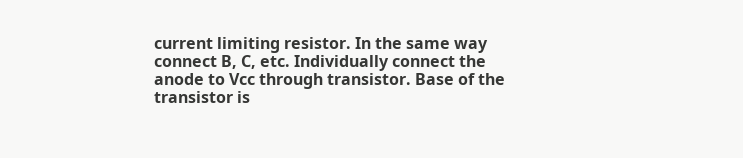current limiting resistor. In the same way connect B, C, etc. Individually connect the anode to Vcc through transistor. Base of the transistor is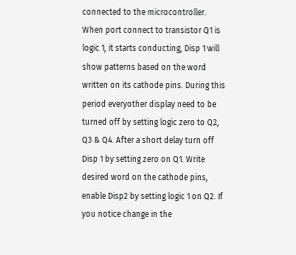connected to the microcontroller. When port connect to transistor Q1 is logic 1, it starts conducting, Disp 1 will show patterns based on the word written on its cathode pins. During this period everyother display need to be turned off by setting logic zero to Q2, Q3 & Q4. After a short delay turn off Disp 1 by setting zero on Q1. Write desired word on the cathode pins, enable Disp2 by setting logic 1 on Q2. If you notice change in the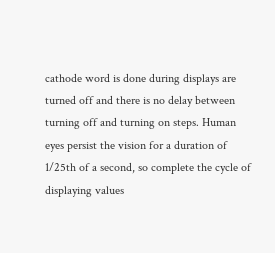cathode word is done during displays are turned off and there is no delay between turning off and turning on steps. Human eyes persist the vision for a duration of 1/25th of a second, so complete the cycle of displaying values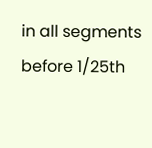in all segments before 1/25th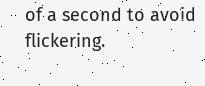of a second to avoid flickering.